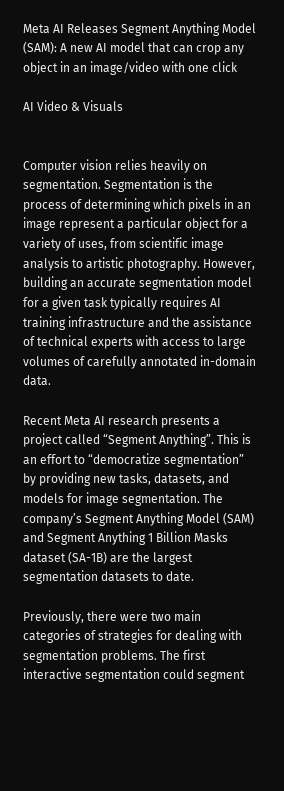Meta AI Releases Segment Anything Model (SAM): A new AI model that can crop any object in an image/video with one click

AI Video & Visuals


Computer vision relies heavily on segmentation. Segmentation is the process of determining which pixels in an image represent a particular object for a variety of uses, from scientific image analysis to artistic photography. However, building an accurate segmentation model for a given task typically requires AI training infrastructure and the assistance of technical experts with access to large volumes of carefully annotated in-domain data.

Recent Meta AI research presents a project called “Segment Anything”. This is an effort to “democratize segmentation” by providing new tasks, datasets, and models for image segmentation. The company’s Segment Anything Model (SAM) and Segment Anything 1 Billion Masks dataset (SA-1B) are the largest segmentation datasets to date.

Previously, there were two main categories of strategies for dealing with segmentation problems. The first interactive segmentation could segment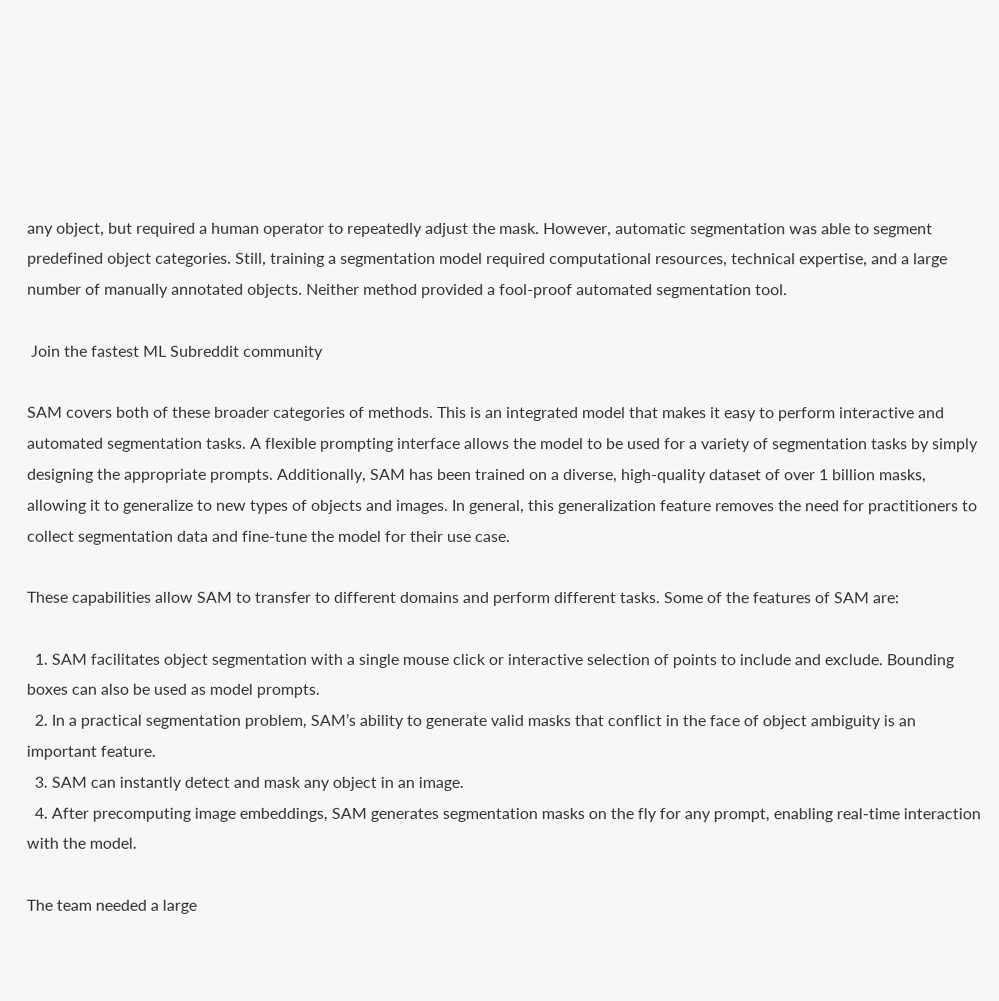any object, but required a human operator to repeatedly adjust the mask. However, automatic segmentation was able to segment predefined object categories. Still, training a segmentation model required computational resources, technical expertise, and a large number of manually annotated objects. Neither method provided a fool-proof automated segmentation tool.

 Join the fastest ML Subreddit community

SAM covers both of these broader categories of methods. This is an integrated model that makes it easy to perform interactive and automated segmentation tasks. A flexible prompting interface allows the model to be used for a variety of segmentation tasks by simply designing the appropriate prompts. Additionally, SAM has been trained on a diverse, high-quality dataset of over 1 billion masks, allowing it to generalize to new types of objects and images. In general, this generalization feature removes the need for practitioners to collect segmentation data and fine-tune the model for their use case.

These capabilities allow SAM to transfer to different domains and perform different tasks. Some of the features of SAM are:

  1. SAM facilitates object segmentation with a single mouse click or interactive selection of points to include and exclude. Bounding boxes can also be used as model prompts.
  2. In a practical segmentation problem, SAM’s ability to generate valid masks that conflict in the face of object ambiguity is an important feature.
  3. SAM can instantly detect and mask any object in an image.
  4. After precomputing image embeddings, SAM generates segmentation masks on the fly for any prompt, enabling real-time interaction with the model.

The team needed a large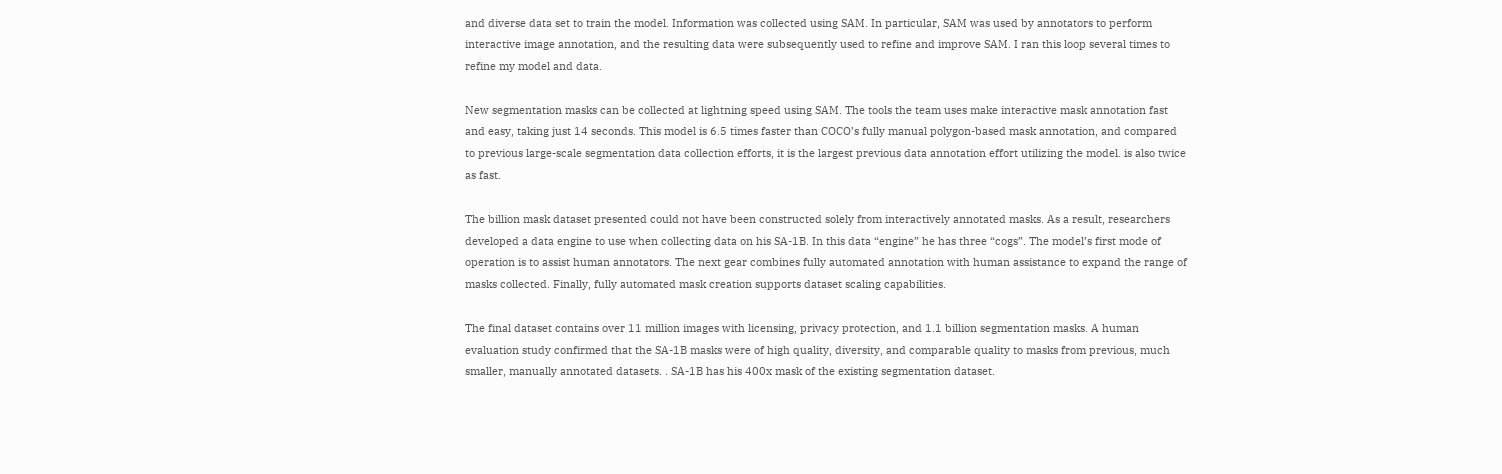and diverse data set to train the model. Information was collected using SAM. In particular, SAM was used by annotators to perform interactive image annotation, and the resulting data were subsequently used to refine and improve SAM. I ran this loop several times to refine my model and data.

New segmentation masks can be collected at lightning speed using SAM. The tools the team uses make interactive mask annotation fast and easy, taking just 14 seconds. This model is 6.5 times faster than COCO’s fully manual polygon-based mask annotation, and compared to previous large-scale segmentation data collection efforts, it is the largest previous data annotation effort utilizing the model. is also twice as fast.

The billion mask dataset presented could not have been constructed solely from interactively annotated masks. As a result, researchers developed a data engine to use when collecting data on his SA-1B. In this data “engine” he has three “cogs”. The model’s first mode of operation is to assist human annotators. The next gear combines fully automated annotation with human assistance to expand the range of masks collected. Finally, fully automated mask creation supports dataset scaling capabilities.

The final dataset contains over 11 million images with licensing, privacy protection, and 1.1 billion segmentation masks. A human evaluation study confirmed that the SA-1B masks were of high quality, diversity, and comparable quality to masks from previous, much smaller, manually annotated datasets. . SA-1B has his 400x mask of the existing segmentation dataset.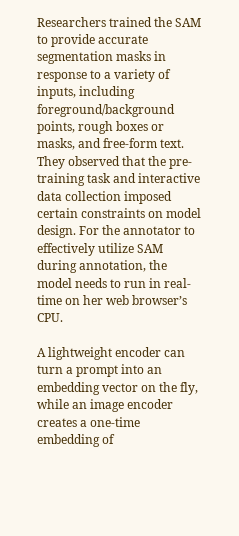Researchers trained the SAM to provide accurate segmentation masks in response to a variety of inputs, including foreground/background points, rough boxes or masks, and free-form text. They observed that the pre-training task and interactive data collection imposed certain constraints on model design. For the annotator to effectively utilize SAM during annotation, the model needs to run in real-time on her web browser’s CPU.

A lightweight encoder can turn a prompt into an embedding vector on the fly, while an image encoder creates a one-time embedding of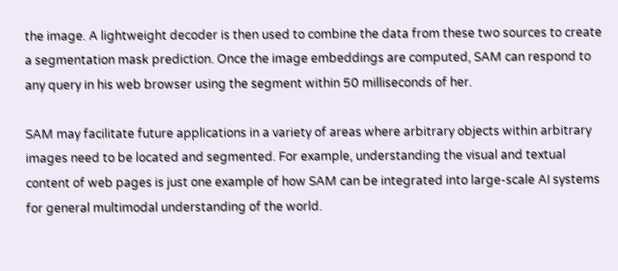the image. A lightweight decoder is then used to combine the data from these two sources to create a segmentation mask prediction. Once the image embeddings are computed, SAM can respond to any query in his web browser using the segment within 50 milliseconds of her.

SAM may facilitate future applications in a variety of areas where arbitrary objects within arbitrary images need to be located and segmented. For example, understanding the visual and textual content of web pages is just one example of how SAM can be integrated into large-scale AI systems for general multimodal understanding of the world.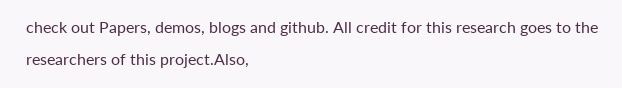check out Papers, demos, blogs and github. All credit for this research goes to the researchers of this project.Also,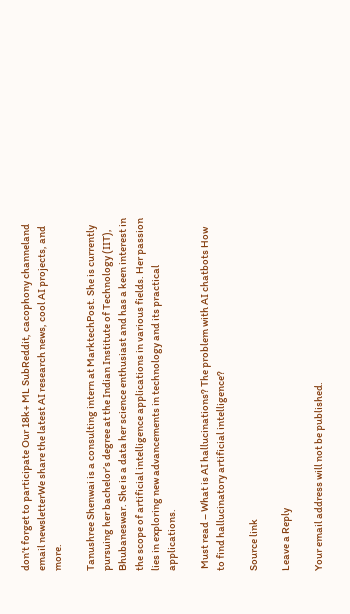don’t forget to participate Our 18k+ ML SubReddit, cacophony channeland email newsletterWe share the latest AI research news, cool AI projects, and more.

Tanushree Shenwai is a consulting intern at MarktechPost. She is currently pursuing her bachelor’s degree at the Indian Institute of Technology (IIT), Bhubaneswar. She is a data her science enthusiast and has a keen interest in the scope of artificial intelligence applications in various fields. Her passion lies in exploring new advancements in technology and its practical applications.

 Must read – What is AI hallucinations? The problem with AI chatbots How to find hallucinatory artificial intelligence?

Source link

Leave a Reply

Your email address will not be published.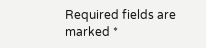Required fields are marked *